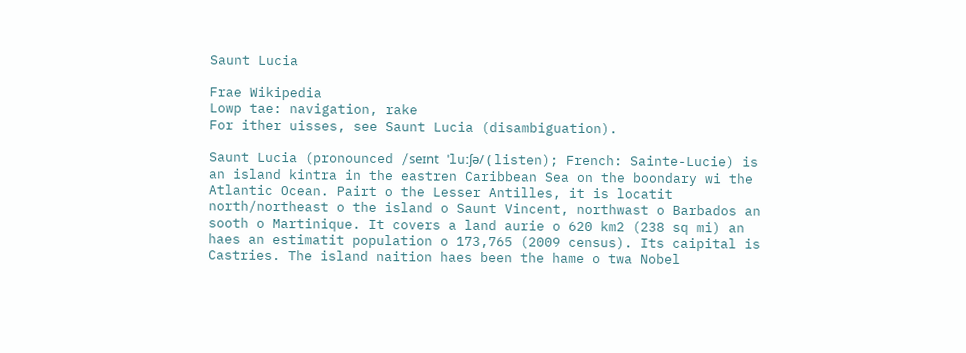Saunt Lucia

Frae Wikipedia
Lowp tae: navigation, rake
For ither uisses, see Saunt Lucia (disambiguation).

Saunt Lucia (pronounced /seɪnt ˈluːʃə/ ( listen); French: Sainte-Lucie) is an island kintra in the eastren Caribbean Sea on the boondary wi the Atlantic Ocean. Pairt o the Lesser Antilles, it is locatit north/northeast o the island o Saunt Vincent, northwast o Barbados an sooth o Martinique. It covers a land aurie o 620 km2 (238 sq mi) an haes an estimatit population o 173,765 (2009 census). Its caipital is Castries. The island naition haes been the hame o twa Nobel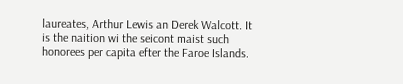laureates, Arthur Lewis an Derek Walcott. It is the naition wi the seicont maist such honorees per capita efter the Faroe Islands.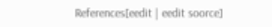References[eedit | eedit soorce]